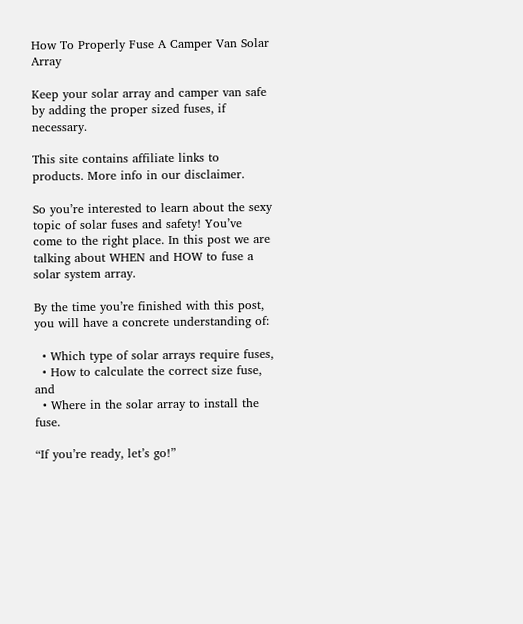How To Properly Fuse A Camper Van Solar Array

Keep your solar array and camper van safe by adding the proper sized fuses, if necessary.

This site contains affiliate links to products. More info in our disclaimer.

So you’re interested to learn about the sexy topic of solar fuses and safety! You’ve come to the right place. In this post we are talking about WHEN and HOW to fuse a solar system array.

By the time you’re finished with this post, you will have a concrete understanding of:

  • Which type of solar arrays require fuses,
  • How to calculate the correct size fuse, and
  • Where in the solar array to install the fuse.

“If you’re ready, let’s go!”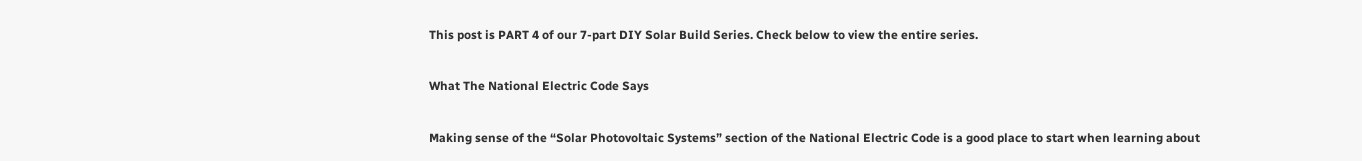This post is PART 4 of our 7-part DIY Solar Build Series. Check below to view the entire series.

What The National Electric Code Says

Making sense of the “Solar Photovoltaic Systems” section of the National Electric Code is a good place to start when learning about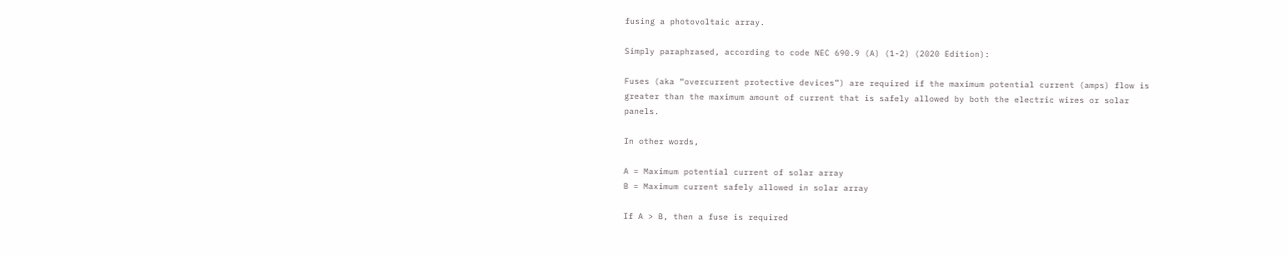fusing a photovoltaic array.

Simply paraphrased, according to code NEC 690.9 (A) (1-2) (2020 Edition):

Fuses (aka “overcurrent protective devices”) are required if the maximum potential current (amps) flow is greater than the maximum amount of current that is safely allowed by both the electric wires or solar panels.

In other words,

A = Maximum potential current of solar array
B = Maximum current safely allowed in solar array

If A > B, then a fuse is required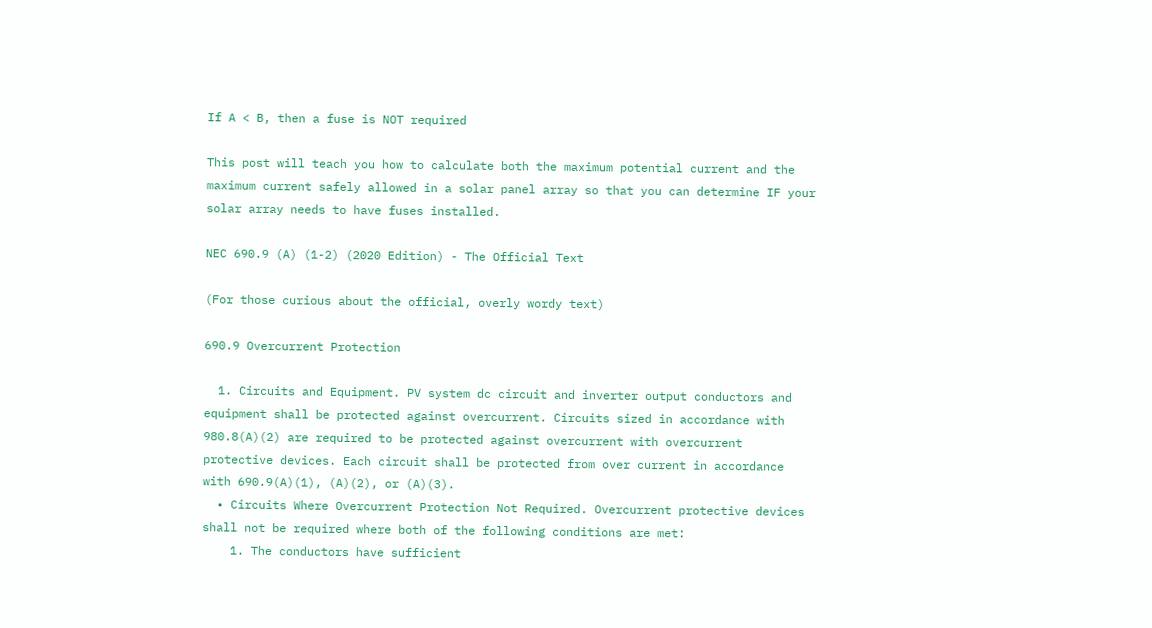If A < B, then a fuse is NOT required

This post will teach you how to calculate both the maximum potential current and the maximum current safely allowed in a solar panel array so that you can determine IF your solar array needs to have fuses installed.

NEC 690.9 (A) (1-2) (2020 Edition) - The Official Text

(For those curious about the official, overly wordy text)

690.9 Overcurrent Protection

  1. Circuits and Equipment. PV system dc circuit and inverter output conductors and equipment shall be protected against overcurrent. Circuits sized in accordance with 980.8(A)(2) are required to be protected against overcurrent with overcurrent protective devices. Each circuit shall be protected from over current in accordance with 690.9(A)(1), (A)(2), or (A)(3).
  • Circuits Where Overcurrent Protection Not Required. Overcurrent protective devices shall not be required where both of the following conditions are met:
    1. The conductors have sufficient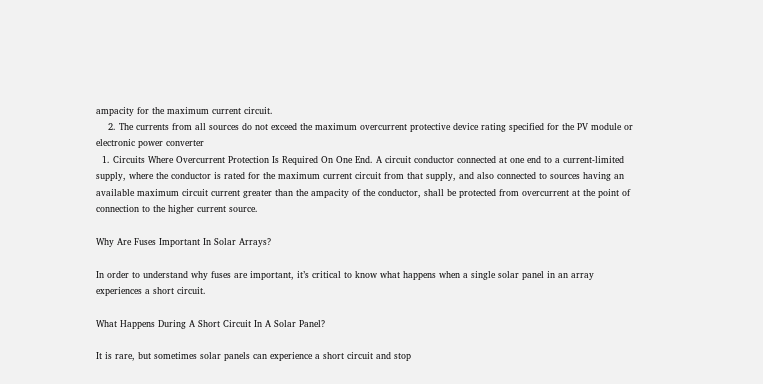ampacity for the maximum current circuit.
    2. The currents from all sources do not exceed the maximum overcurrent protective device rating specified for the PV module or electronic power converter
  1. Circuits Where Overcurrent Protection Is Required On One End. A circuit conductor connected at one end to a current-limited supply, where the conductor is rated for the maximum current circuit from that supply, and also connected to sources having an available maximum circuit current greater than the ampacity of the conductor, shall be protected from overcurrent at the point of connection to the higher current source.

Why Are Fuses Important In Solar Arrays?

In order to understand why fuses are important, it’s critical to know what happens when a single solar panel in an array experiences a short circuit.

What Happens During A Short Circuit In A Solar Panel?

It is rare, but sometimes solar panels can experience a short circuit and stop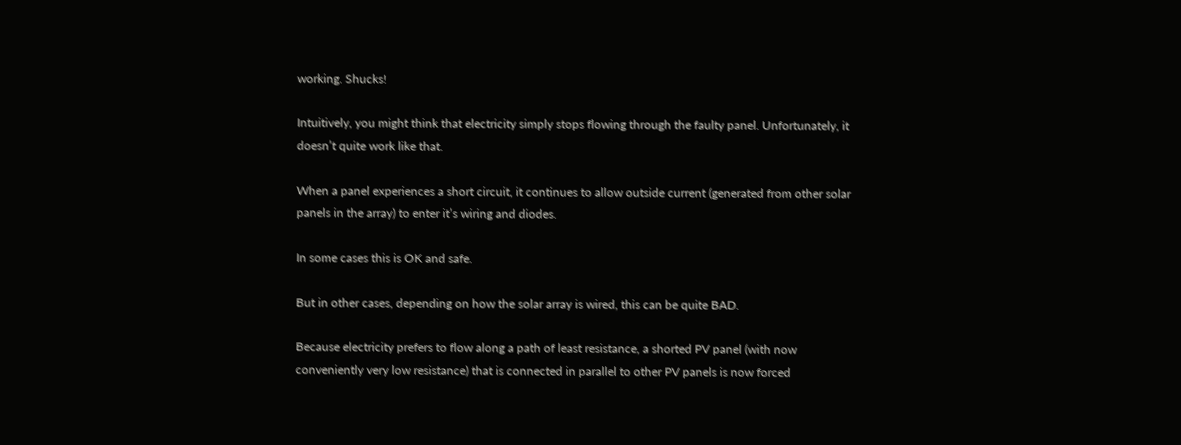working. Shucks!

Intuitively, you might think that electricity simply stops flowing through the faulty panel. Unfortunately, it doesn’t quite work like that.

When a panel experiences a short circuit, it continues to allow outside current (generated from other solar panels in the array) to enter it’s wiring and diodes.

In some cases this is OK and safe.

But in other cases, depending on how the solar array is wired, this can be quite BAD.

Because electricity prefers to flow along a path of least resistance, a shorted PV panel (with now conveniently very low resistance) that is connected in parallel to other PV panels is now forced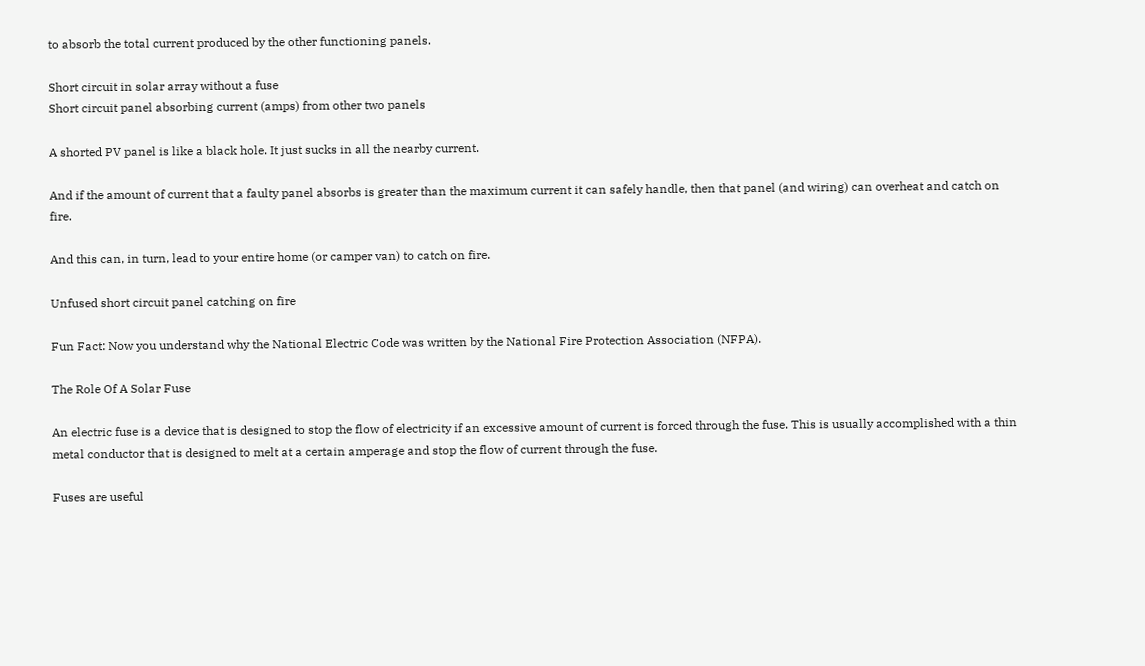to absorb the total current produced by the other functioning panels.

Short circuit in solar array without a fuse
Short circuit panel absorbing current (amps) from other two panels

A shorted PV panel is like a black hole. It just sucks in all the nearby current.

And if the amount of current that a faulty panel absorbs is greater than the maximum current it can safely handle, then that panel (and wiring) can overheat and catch on fire.

And this can, in turn, lead to your entire home (or camper van) to catch on fire.

Unfused short circuit panel catching on fire

Fun Fact: Now you understand why the National Electric Code was written by the National Fire Protection Association (NFPA).

The Role Of A Solar Fuse

An electric fuse is a device that is designed to stop the flow of electricity if an excessive amount of current is forced through the fuse. This is usually accomplished with a thin metal conductor that is designed to melt at a certain amperage and stop the flow of current through the fuse.

Fuses are useful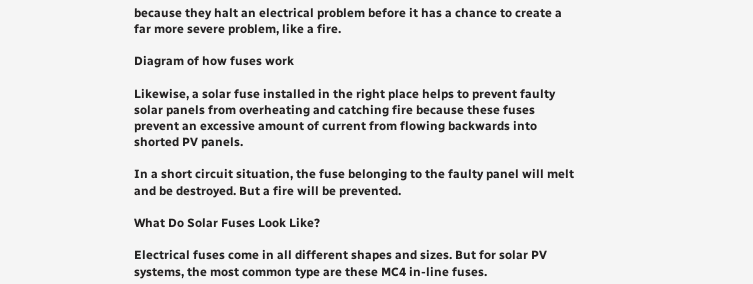because they halt an electrical problem before it has a chance to create a far more severe problem, like a fire.

Diagram of how fuses work

Likewise, a solar fuse installed in the right place helps to prevent faulty solar panels from overheating and catching fire because these fuses prevent an excessive amount of current from flowing backwards into shorted PV panels.

In a short circuit situation, the fuse belonging to the faulty panel will melt and be destroyed. But a fire will be prevented.

What Do Solar Fuses Look Like?

Electrical fuses come in all different shapes and sizes. But for solar PV systems, the most common type are these MC4 in-line fuses.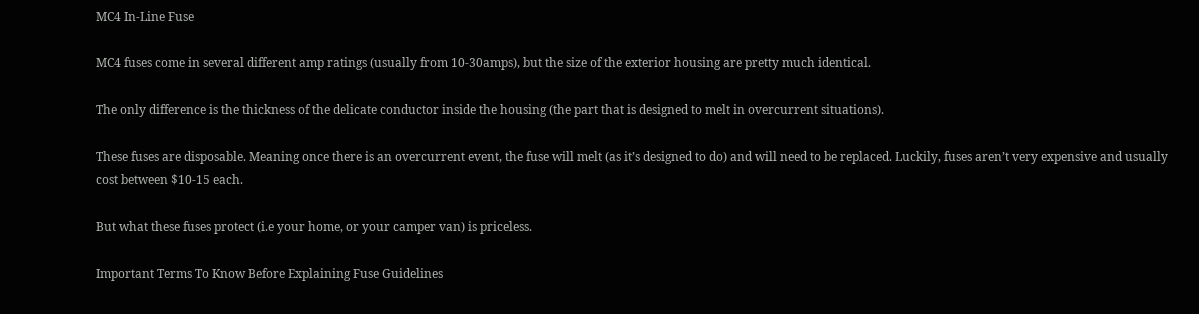MC4 In-Line Fuse

MC4 fuses come in several different amp ratings (usually from 10-30amps), but the size of the exterior housing are pretty much identical.

The only difference is the thickness of the delicate conductor inside the housing (the part that is designed to melt in overcurrent situations).

These fuses are disposable. Meaning once there is an overcurrent event, the fuse will melt (as it’s designed to do) and will need to be replaced. Luckily, fuses aren’t very expensive and usually cost between $10-15 each.

But what these fuses protect (i.e your home, or your camper van) is priceless.

Important Terms To Know Before Explaining Fuse Guidelines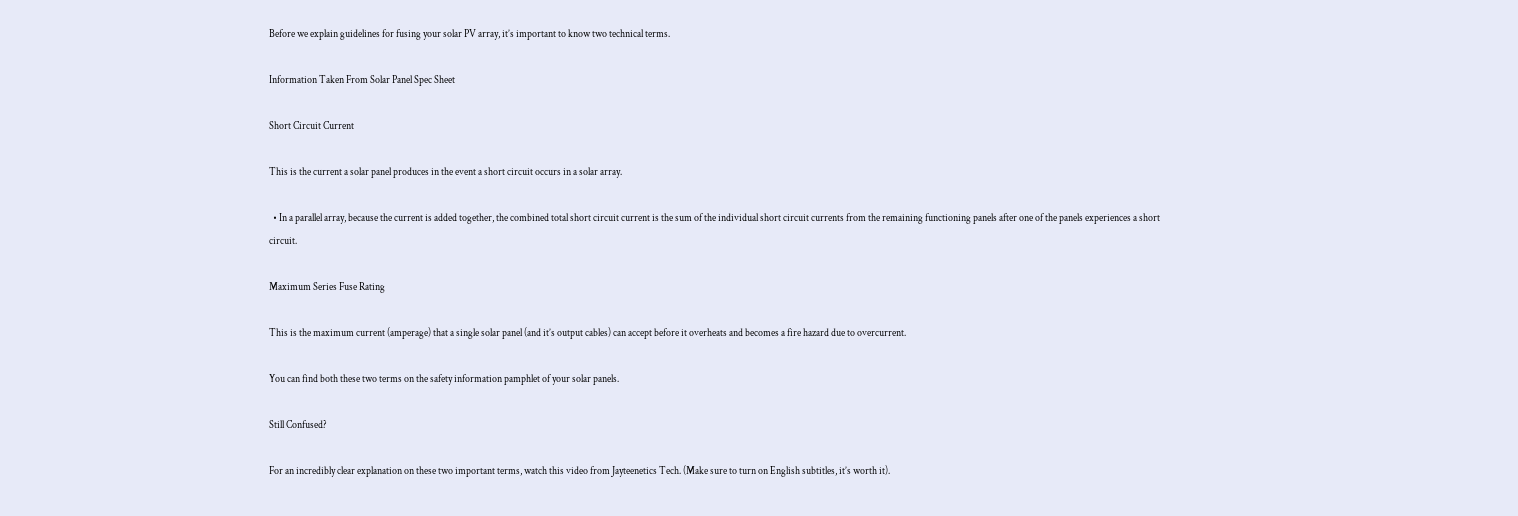Before we explain guidelines for fusing your solar PV array, it’s important to know two technical terms.

Information Taken From Solar Panel Spec Sheet

Short Circuit Current

This is the current a solar panel produces in the event a short circuit occurs in a solar array.

  • In a parallel array, because the current is added together, the combined total short circuit current is the sum of the individual short circuit currents from the remaining functioning panels after one of the panels experiences a short circuit.

Maximum Series Fuse Rating

This is the maximum current (amperage) that a single solar panel (and it’s output cables) can accept before it overheats and becomes a fire hazard due to overcurrent.

You can find both these two terms on the safety information pamphlet of your solar panels.

Still Confused?

For an incredibly clear explanation on these two important terms, watch this video from Jayteenetics Tech. (Make sure to turn on English subtitles, it’s worth it).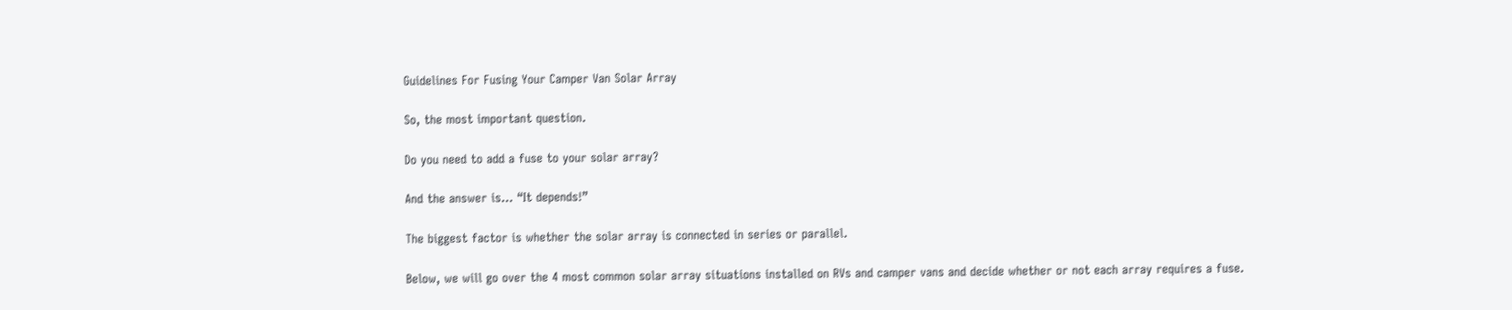Guidelines For Fusing Your Camper Van Solar Array

So, the most important question.

Do you need to add a fuse to your solar array?

And the answer is… “It depends!”

The biggest factor is whether the solar array is connected in series or parallel.

Below, we will go over the 4 most common solar array situations installed on RVs and camper vans and decide whether or not each array requires a fuse.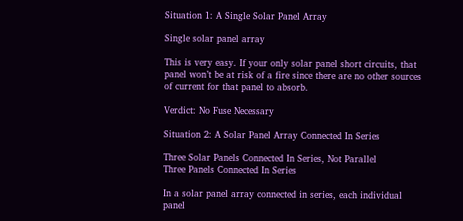Situation 1: A Single Solar Panel Array

Single solar panel array

This is very easy. If your only solar panel short circuits, that panel won’t be at risk of a fire since there are no other sources of current for that panel to absorb.

Verdict: No Fuse Necessary

Situation 2: A Solar Panel Array Connected In Series

Three Solar Panels Connected In Series, Not Parallel
Three Panels Connected In Series

In a solar panel array connected in series, each individual panel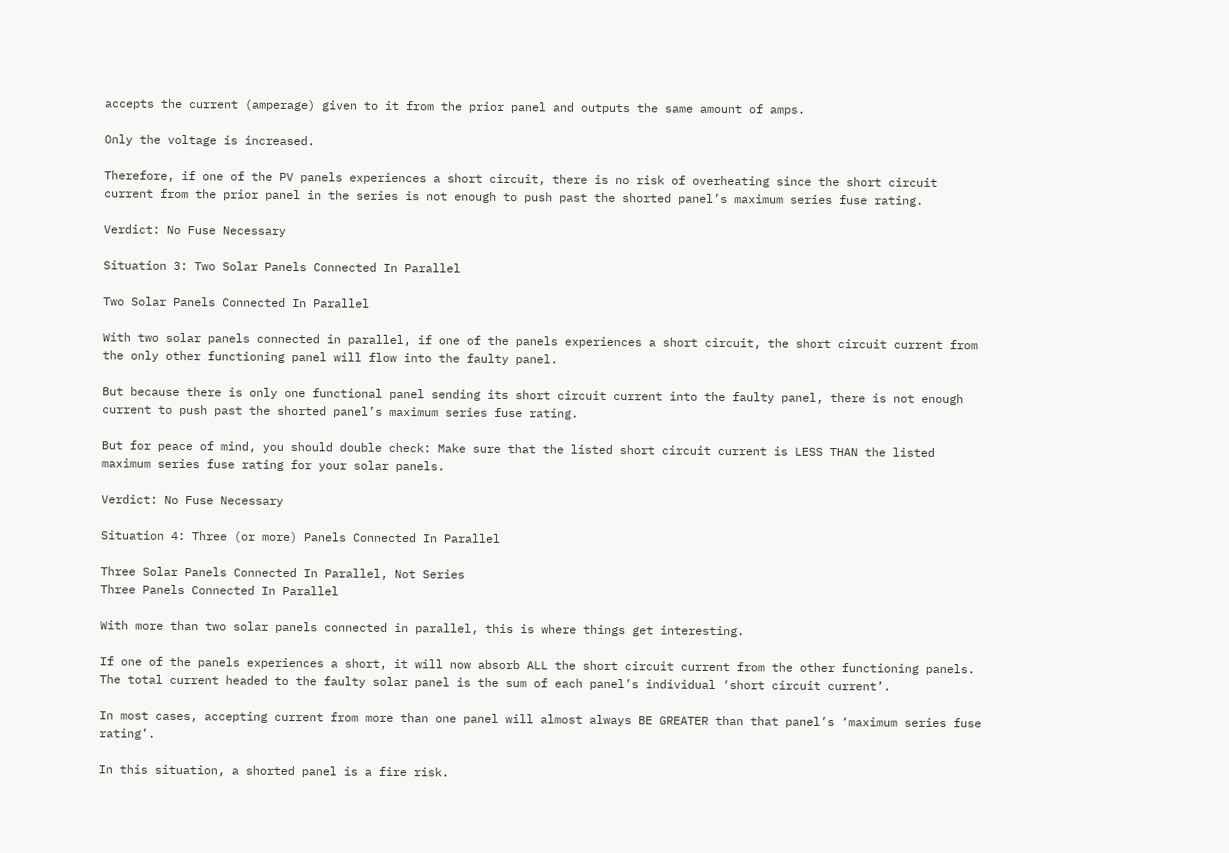accepts the current (amperage) given to it from the prior panel and outputs the same amount of amps.

Only the voltage is increased.

Therefore, if one of the PV panels experiences a short circuit, there is no risk of overheating since the short circuit current from the prior panel in the series is not enough to push past the shorted panel’s maximum series fuse rating.

Verdict: No Fuse Necessary

Situation 3: Two Solar Panels Connected In Parallel

Two Solar Panels Connected In Parallel

With two solar panels connected in parallel, if one of the panels experiences a short circuit, the short circuit current from the only other functioning panel will flow into the faulty panel.

But because there is only one functional panel sending its short circuit current into the faulty panel, there is not enough current to push past the shorted panel’s maximum series fuse rating.

But for peace of mind, you should double check: Make sure that the listed short circuit current is LESS THAN the listed maximum series fuse rating for your solar panels.

Verdict: No Fuse Necessary

Situation 4: Three (or more) Panels Connected In Parallel

Three Solar Panels Connected In Parallel, Not Series
Three Panels Connected In Parallel

With more than two solar panels connected in parallel, this is where things get interesting.

If one of the panels experiences a short, it will now absorb ALL the short circuit current from the other functioning panels. The total current headed to the faulty solar panel is the sum of each panel’s individual ‘short circuit current’.

In most cases, accepting current from more than one panel will almost always BE GREATER than that panel’s ‘maximum series fuse rating’.

In this situation, a shorted panel is a fire risk.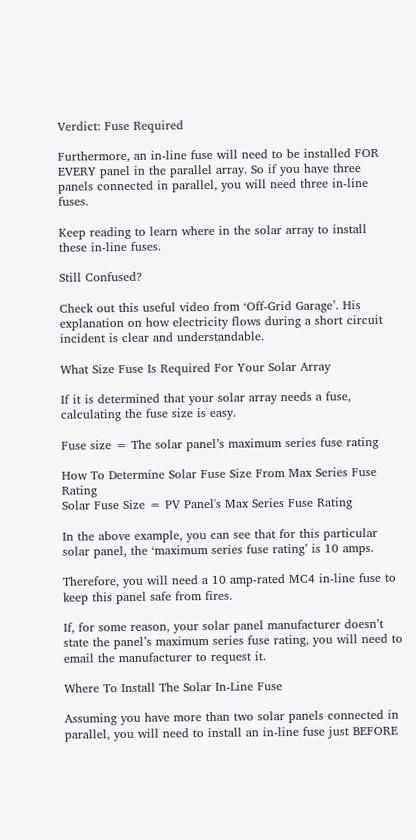Verdict: Fuse Required

Furthermore, an in-line fuse will need to be installed FOR EVERY panel in the parallel array. So if you have three panels connected in parallel, you will need three in-line fuses.

Keep reading to learn where in the solar array to install these in-line fuses.

Still Confused?

Check out this useful video from ‘Off-Grid Garage’. His explanation on how electricity flows during a short circuit incident is clear and understandable.

What Size Fuse Is Required For Your Solar Array

If it is determined that your solar array needs a fuse, calculating the fuse size is easy.

Fuse size = The solar panel’s maximum series fuse rating

How To Determine Solar Fuse Size From Max Series Fuse Rating
Solar Fuse Size = PV Panel's Max Series Fuse Rating

In the above example, you can see that for this particular solar panel, the ‘maximum series fuse rating’ is 10 amps.

Therefore, you will need a 10 amp-rated MC4 in-line fuse to keep this panel safe from fires.

If, for some reason, your solar panel manufacturer doesn’t state the panel’s maximum series fuse rating, you will need to email the manufacturer to request it.

Where To Install The Solar In-Line Fuse

Assuming you have more than two solar panels connected in parallel, you will need to install an in-line fuse just BEFORE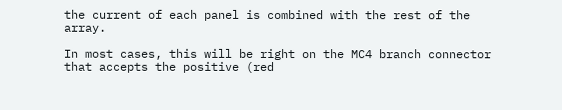the current of each panel is combined with the rest of the array.

In most cases, this will be right on the MC4 branch connector that accepts the positive (red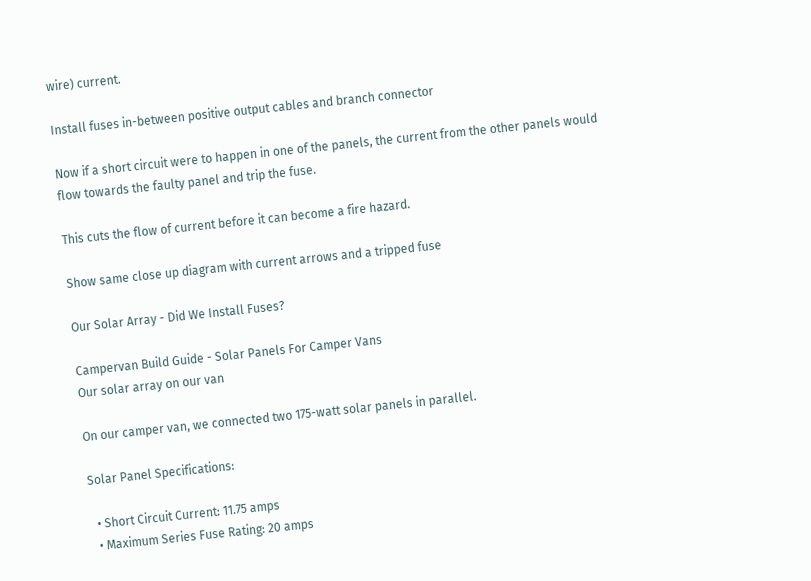wire) current.

Install fuses in-between positive output cables and branch connector

Now if a short circuit were to happen in one of the panels, the current from the other panels would flow towards the faulty panel and trip the fuse.

This cuts the flow of current before it can become a fire hazard.

Show same close up diagram with current arrows and a tripped fuse

Our Solar Array - Did We Install Fuses?

Campervan Build Guide - Solar Panels For Camper Vans
Our solar array on our van

On our camper van, we connected two 175-watt solar panels in parallel.

Solar Panel Specifications:

  • Short Circuit Current: 11.75 amps
  • Maximum Series Fuse Rating: 20 amps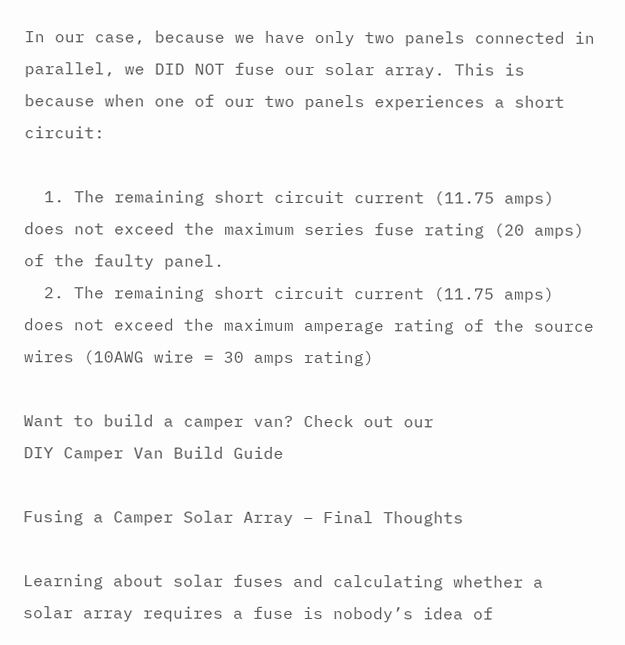In our case, because we have only two panels connected in parallel, we DID NOT fuse our solar array. This is because when one of our two panels experiences a short circuit:

  1. The remaining short circuit current (11.75 amps) does not exceed the maximum series fuse rating (20 amps) of the faulty panel.
  2. The remaining short circuit current (11.75 amps) does not exceed the maximum amperage rating of the source wires (10AWG wire = 30 amps rating)

Want to build a camper van? Check out our
DIY Camper Van Build Guide

Fusing a Camper Solar Array – Final Thoughts

Learning about solar fuses and calculating whether a solar array requires a fuse is nobody’s idea of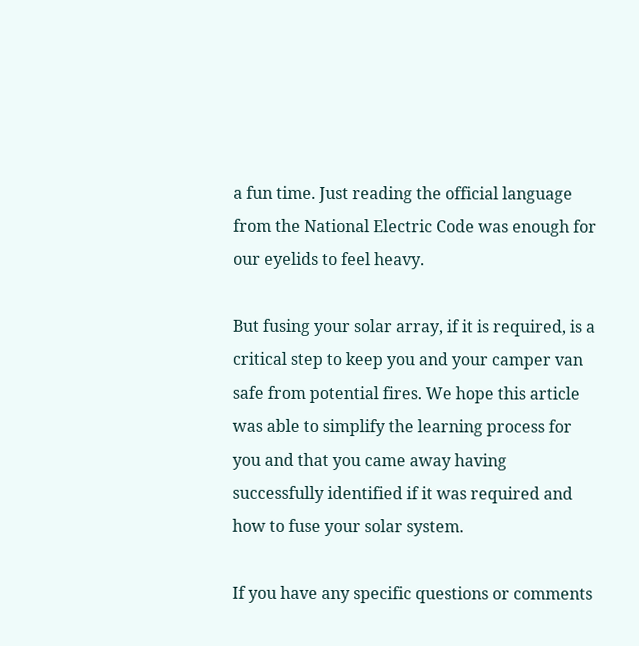a fun time. Just reading the official language from the National Electric Code was enough for our eyelids to feel heavy.

But fusing your solar array, if it is required, is a critical step to keep you and your camper van safe from potential fires. We hope this article was able to simplify the learning process for you and that you came away having successfully identified if it was required and how to fuse your solar system.

If you have any specific questions or comments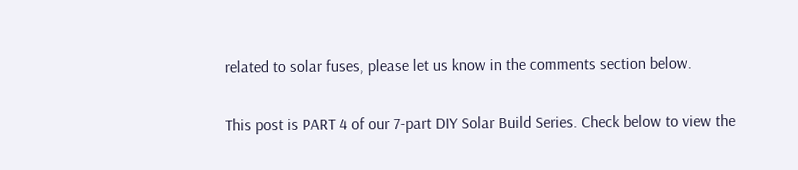related to solar fuses, please let us know in the comments section below.

This post is PART 4 of our 7-part DIY Solar Build Series. Check below to view the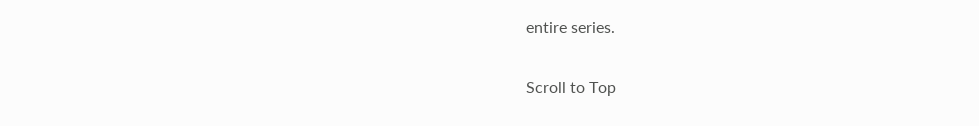entire series.

Scroll to Top